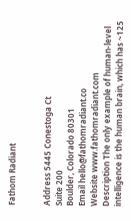Fathom Radiant


Address 5445 Conestoga Ct
Suite 200
Boulder, Colorado 80301
Email hello@fathomradiant.co
Website www.fathomradiant.com
Description The only example of human-level intelligence is the human brain, which has ~125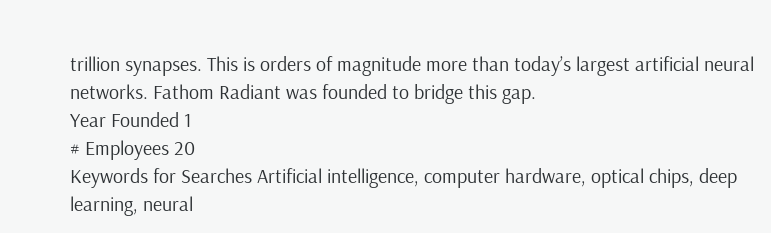trillion synapses. This is orders of magnitude more than today’s largest artificial neural networks. Fathom Radiant was founded to bridge this gap.
Year Founded 1
# Employees 20
Keywords for Searches Artificial intelligence, computer hardware, optical chips, deep learning, neural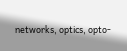networks, optics, opto-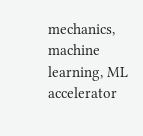mechanics, machine learning, ML accelerator